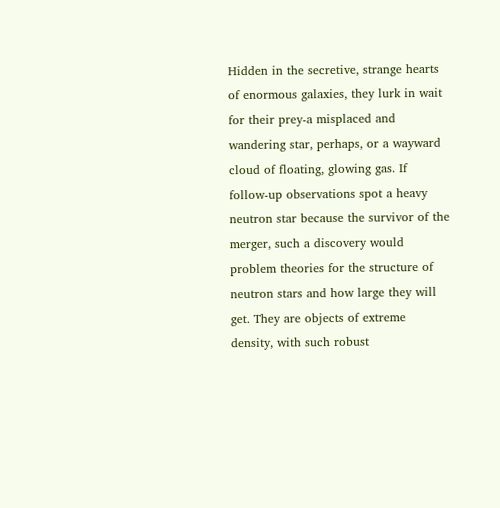Hidden in the secretive, strange hearts of enormous galaxies, they lurk in wait for their prey-a misplaced and wandering star, perhaps, or a wayward cloud of floating, glowing gas. If follow-up observations spot a heavy neutron star because the survivor of the merger, such a discovery would problem theories for the structure of neutron stars and how large they will get. They are objects of extreme density, with such robust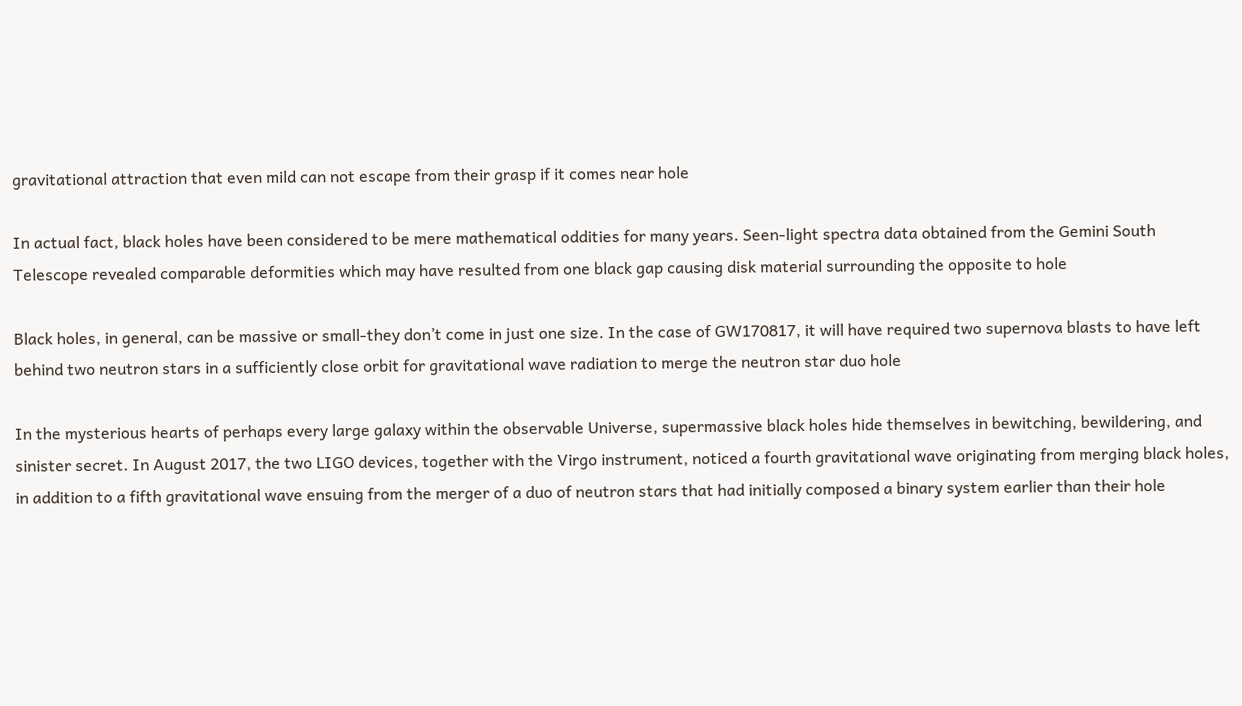gravitational attraction that even mild can not escape from their grasp if it comes near hole

In actual fact, black holes have been considered to be mere mathematical oddities for many years. Seen-light spectra data obtained from the Gemini South Telescope revealed comparable deformities which may have resulted from one black gap causing disk material surrounding the opposite to hole

Black holes, in general, can be massive or small-they don’t come in just one size. In the case of GW170817, it will have required two supernova blasts to have left behind two neutron stars in a sufficiently close orbit for gravitational wave radiation to merge the neutron star duo hole

In the mysterious hearts of perhaps every large galaxy within the observable Universe, supermassive black holes hide themselves in bewitching, bewildering, and sinister secret. In August 2017, the two LIGO devices, together with the Virgo instrument, noticed a fourth gravitational wave originating from merging black holes, in addition to a fifth gravitational wave ensuing from the merger of a duo of neutron stars that had initially composed a binary system earlier than their hole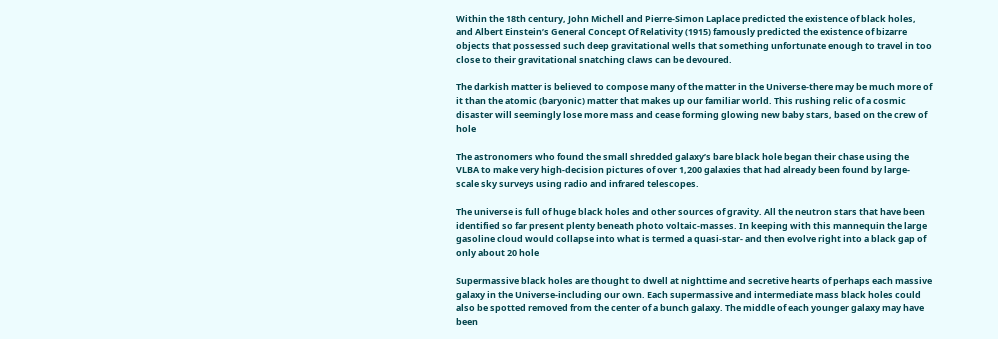Within the 18th century, John Michell and Pierre-Simon Laplace predicted the existence of black holes, and Albert Einstein’s General Concept Of Relativity (1915) famously predicted the existence of bizarre objects that possessed such deep gravitational wells that something unfortunate enough to travel in too close to their gravitational snatching claws can be devoured.

The darkish matter is believed to compose many of the matter in the Universe-there may be much more of it than the atomic (baryonic) matter that makes up our familiar world. This rushing relic of a cosmic disaster will seemingly lose more mass and cease forming glowing new baby stars, based on the crew of hole

The astronomers who found the small shredded galaxy’s bare black hole began their chase using the VLBA to make very high-decision pictures of over 1,200 galaxies that had already been found by large-scale sky surveys using radio and infrared telescopes.

The universe is full of huge black holes and other sources of gravity. All the neutron stars that have been identified so far present plenty beneath photo voltaic-masses. In keeping with this mannequin the large gasoline cloud would collapse into what is termed a quasi-star- and then evolve right into a black gap of only about 20 hole

Supermassive black holes are thought to dwell at nighttime and secretive hearts of perhaps each massive galaxy in the Universe-including our own. Each supermassive and intermediate mass black holes could also be spotted removed from the center of a bunch galaxy. The middle of each younger galaxy may have been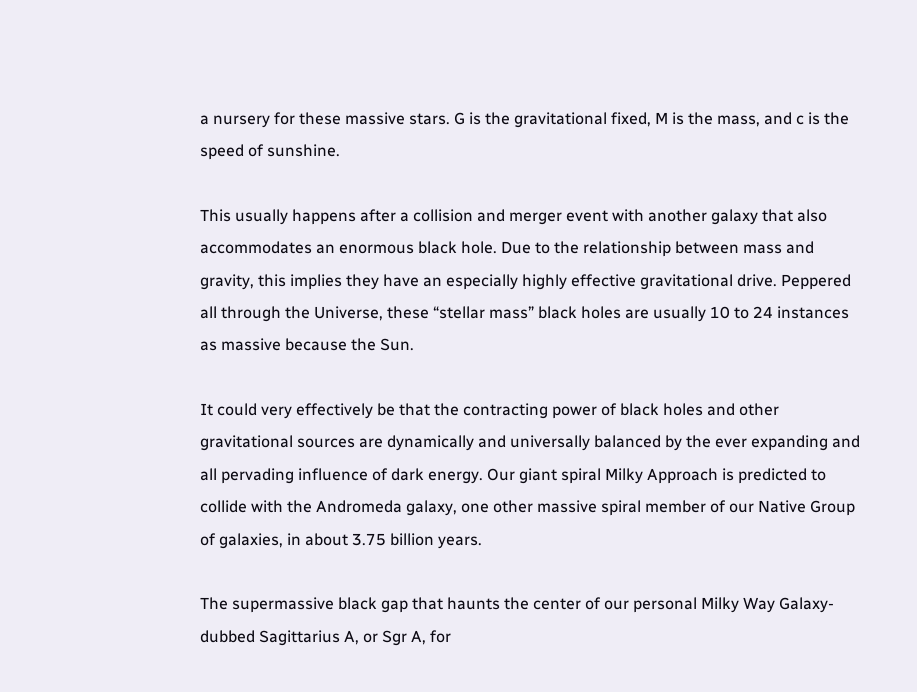a nursery for these massive stars. G is the gravitational fixed, M is the mass, and c is the speed of sunshine.

This usually happens after a collision and merger event with another galaxy that also accommodates an enormous black hole. Due to the relationship between mass and gravity, this implies they have an especially highly effective gravitational drive. Peppered all through the Universe, these “stellar mass” black holes are usually 10 to 24 instances as massive because the Sun.

It could very effectively be that the contracting power of black holes and other gravitational sources are dynamically and universally balanced by the ever expanding and all pervading influence of dark energy. Our giant spiral Milky Approach is predicted to collide with the Andromeda galaxy, one other massive spiral member of our Native Group of galaxies, in about 3.75 billion years.

The supermassive black gap that haunts the center of our personal Milky Way Galaxy-dubbed Sagittarius A, or Sgr A, for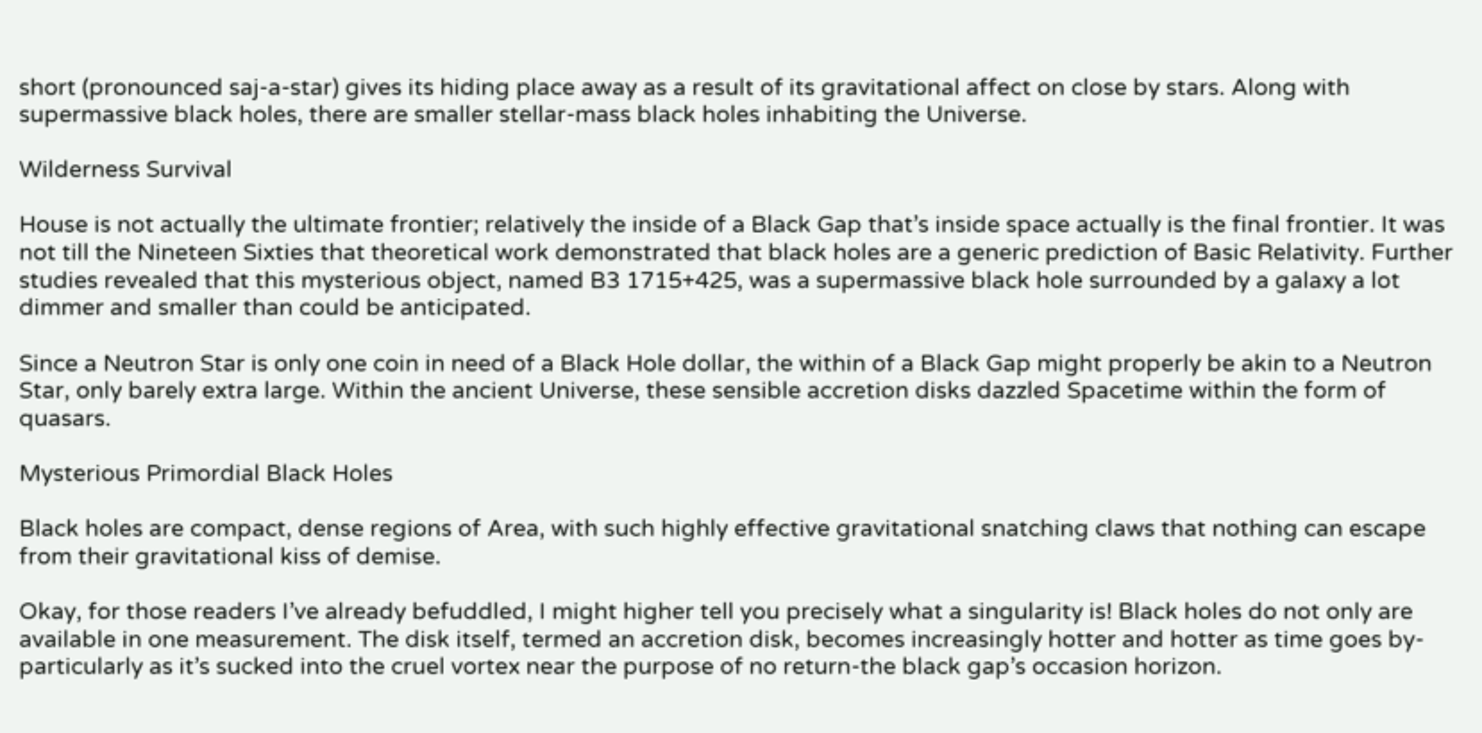short (pronounced saj-a-star) gives its hiding place away as a result of its gravitational affect on close by stars. Along with supermassive black holes, there are smaller stellar-mass black holes inhabiting the Universe.

Wilderness Survival

House is not actually the ultimate frontier; relatively the inside of a Black Gap that’s inside space actually is the final frontier. It was not till the Nineteen Sixties that theoretical work demonstrated that black holes are a generic prediction of Basic Relativity. Further studies revealed that this mysterious object, named B3 1715+425, was a supermassive black hole surrounded by a galaxy a lot dimmer and smaller than could be anticipated.

Since a Neutron Star is only one coin in need of a Black Hole dollar, the within of a Black Gap might properly be akin to a Neutron Star, only barely extra large. Within the ancient Universe, these sensible accretion disks dazzled Spacetime within the form of quasars.

Mysterious Primordial Black Holes

Black holes are compact, dense regions of Area, with such highly effective gravitational snatching claws that nothing can escape from their gravitational kiss of demise.

Okay, for those readers I’ve already befuddled, I might higher tell you precisely what a singularity is! Black holes do not only are available in one measurement. The disk itself, termed an accretion disk, becomes increasingly hotter and hotter as time goes by-particularly as it’s sucked into the cruel vortex near the purpose of no return-the black gap’s occasion horizon.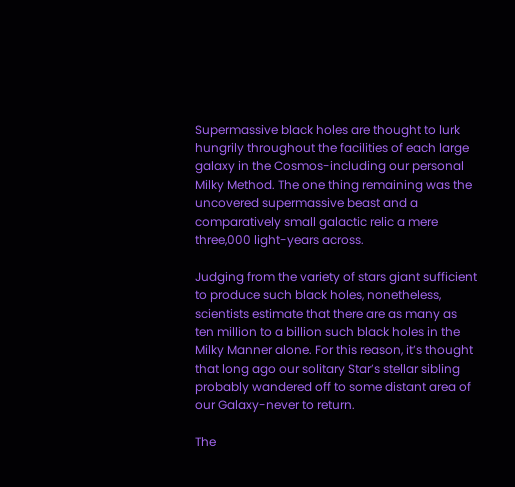Supermassive black holes are thought to lurk hungrily throughout the facilities of each large galaxy in the Cosmos-including our personal Milky Method. The one thing remaining was the uncovered supermassive beast and a comparatively small galactic relic a mere three,000 light-years across.

Judging from the variety of stars giant sufficient to produce such black holes, nonetheless, scientists estimate that there are as many as ten million to a billion such black holes in the Milky Manner alone. For this reason, it’s thought that long ago our solitary Star’s stellar sibling probably wandered off to some distant area of our Galaxy-never to return.

The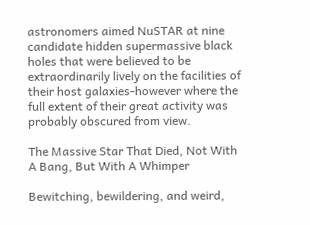astronomers aimed NuSTAR at nine candidate hidden supermassive black holes that were believed to be extraordinarily lively on the facilities of their host galaxies-however where the full extent of their great activity was probably obscured from view.

The Massive Star That Died, Not With A Bang, But With A Whimper

Bewitching, bewildering, and weird,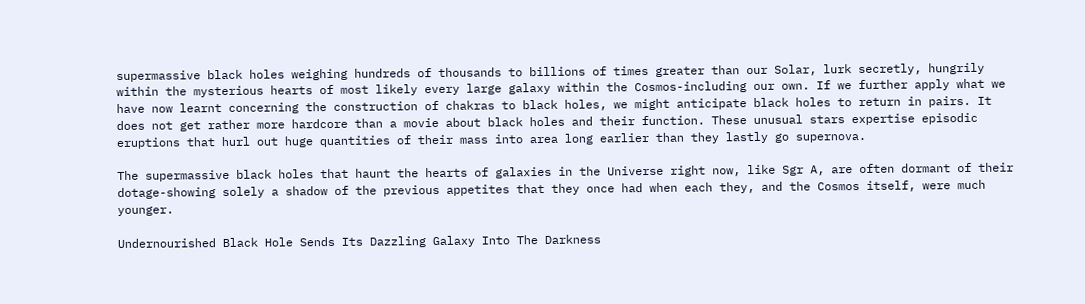supermassive black holes weighing hundreds of thousands to billions of times greater than our Solar, lurk secretly, hungrily within the mysterious hearts of most likely every large galaxy within the Cosmos-including our own. If we further apply what we have now learnt concerning the construction of chakras to black holes, we might anticipate black holes to return in pairs. It does not get rather more hardcore than a movie about black holes and their function. These unusual stars expertise episodic eruptions that hurl out huge quantities of their mass into area long earlier than they lastly go supernova.

The supermassive black holes that haunt the hearts of galaxies in the Universe right now, like Sgr A, are often dormant of their dotage-showing solely a shadow of the previous appetites that they once had when each they, and the Cosmos itself, were much younger.

Undernourished Black Hole Sends Its Dazzling Galaxy Into The Darkness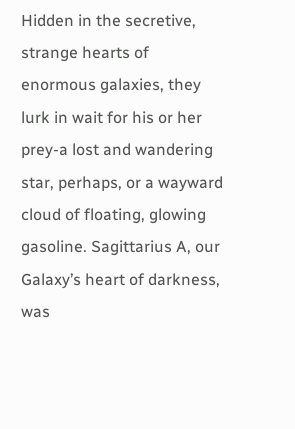Hidden in the secretive, strange hearts of enormous galaxies, they lurk in wait for his or her prey-a lost and wandering star, perhaps, or a wayward cloud of floating, glowing gasoline. Sagittarius A, our Galaxy’s heart of darkness, was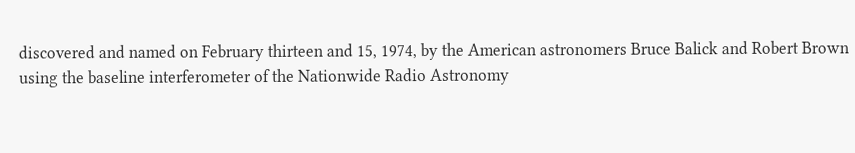discovered and named on February thirteen and 15, 1974, by the American astronomers Bruce Balick and Robert Brown using the baseline interferometer of the Nationwide Radio Astronomy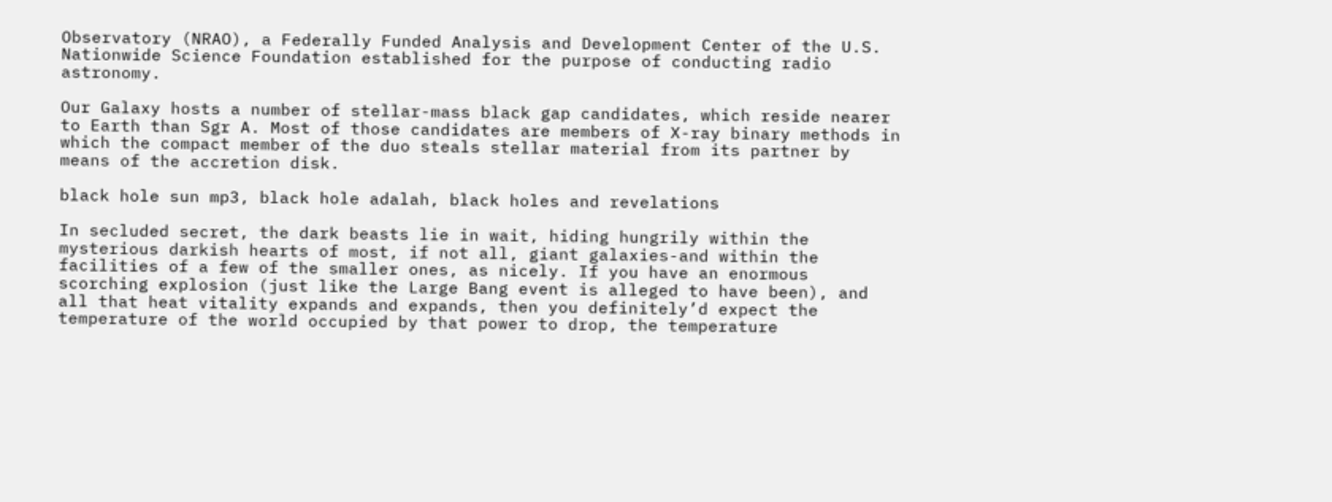Observatory (NRAO), a Federally Funded Analysis and Development Center of the U.S. Nationwide Science Foundation established for the purpose of conducting radio astronomy.

Our Galaxy hosts a number of stellar-mass black gap candidates, which reside nearer to Earth than Sgr A. Most of those candidates are members of X-ray binary methods in which the compact member of the duo steals stellar material from its partner by means of the accretion disk.

black hole sun mp3, black hole adalah, black holes and revelations

In secluded secret, the dark beasts lie in wait, hiding hungrily within the mysterious darkish hearts of most, if not all, giant galaxies-and within the facilities of a few of the smaller ones, as nicely. If you have an enormous scorching explosion (just like the Large Bang event is alleged to have been), and all that heat vitality expands and expands, then you definitely’d expect the temperature of the world occupied by that power to drop, the temperature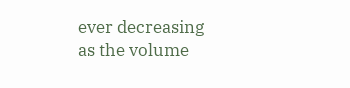ever decreasing as the volume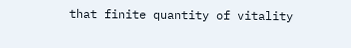that finite quantity of vitality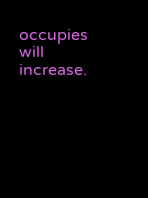occupies will increase.